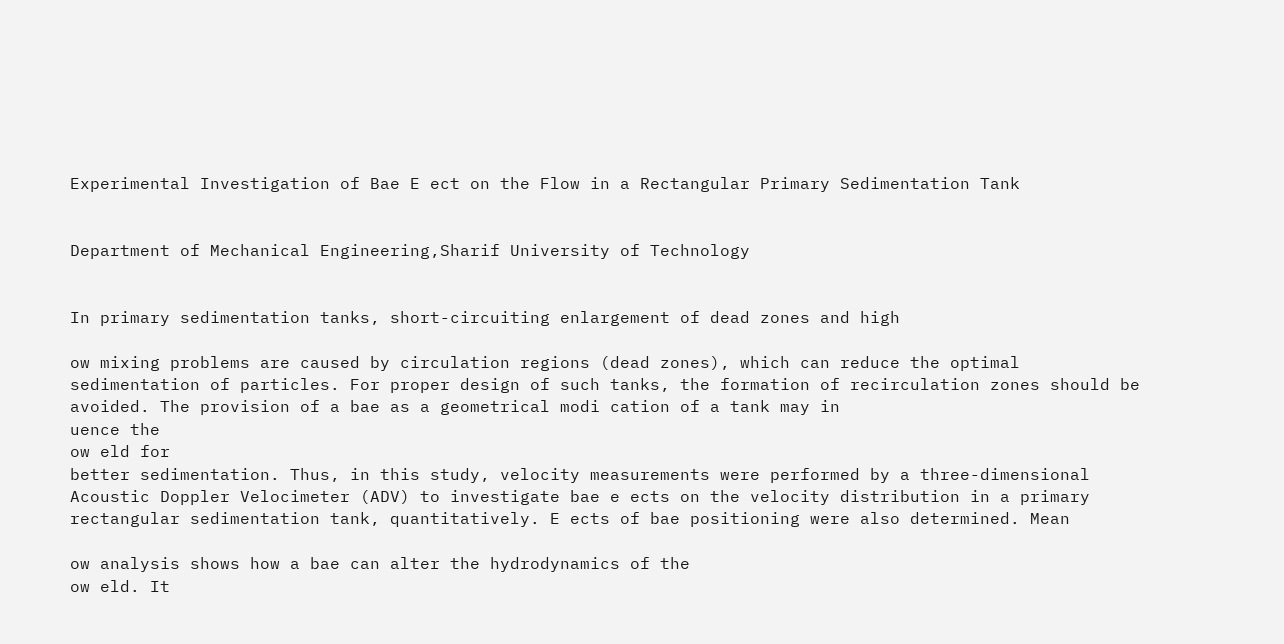Experimental Investigation of Bae E ect on the Flow in a Rectangular Primary Sedimentation Tank


Department of Mechanical Engineering,Sharif University of Technology


In primary sedimentation tanks, short-circuiting enlargement of dead zones and high

ow mixing problems are caused by circulation regions (dead zones), which can reduce the optimal
sedimentation of particles. For proper design of such tanks, the formation of recirculation zones should be
avoided. The provision of a bae as a geometrical modi cation of a tank may in
uence the
ow eld for
better sedimentation. Thus, in this study, velocity measurements were performed by a three-dimensional
Acoustic Doppler Velocimeter (ADV) to investigate bae e ects on the velocity distribution in a primary
rectangular sedimentation tank, quantitatively. E ects of bae positioning were also determined. Mean

ow analysis shows how a bae can alter the hydrodynamics of the
ow eld. It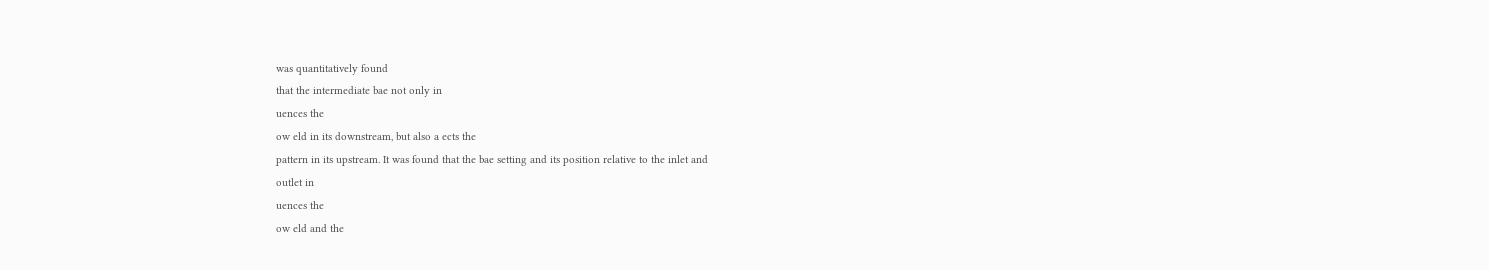was quantitatively found
that the intermediate bae not only in
uences the
ow eld in its downstream, but also a ects the
pattern in its upstream. It was found that the bae setting and its position relative to the inlet and
outlet in
uences the
ow eld and the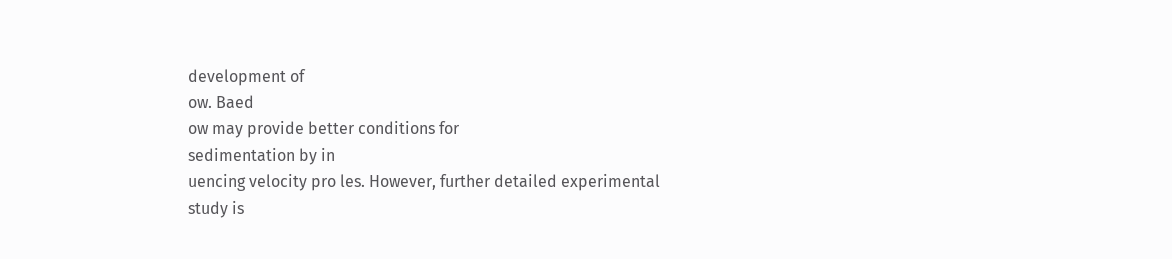development of
ow. Baed
ow may provide better conditions for
sedimentation by in
uencing velocity pro les. However, further detailed experimental study is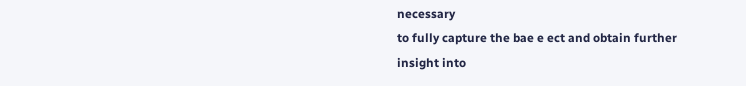necessary
to fully capture the bae e ect and obtain further insight into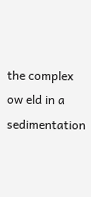the complex
ow eld in a sedimentation